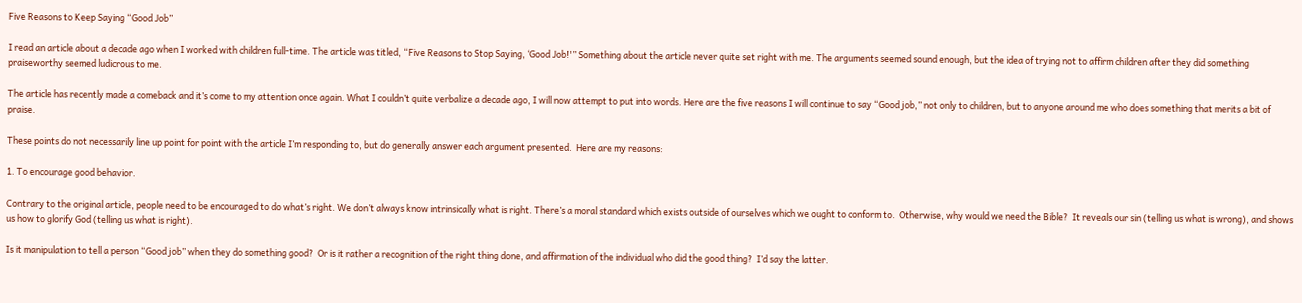Five Reasons to Keep Saying “Good Job”

I read an article about a decade ago when I worked with children full-time. The article was titled, “Five Reasons to Stop Saying, ‘Good Job!'” Something about the article never quite set right with me. The arguments seemed sound enough, but the idea of trying not to affirm children after they did something praiseworthy seemed ludicrous to me.

The article has recently made a comeback and it’s come to my attention once again. What I couldn’t quite verbalize a decade ago, I will now attempt to put into words. Here are the five reasons I will continue to say “Good job,” not only to children, but to anyone around me who does something that merits a bit of praise.

These points do not necessarily line up point for point with the article I’m responding to, but do generally answer each argument presented.  Here are my reasons:

1. To encourage good behavior.

Contrary to the original article, people need to be encouraged to do what’s right. We don’t always know intrinsically what is right. There’s a moral standard which exists outside of ourselves which we ought to conform to.  Otherwise, why would we need the Bible?  It reveals our sin (telling us what is wrong), and shows us how to glorify God (telling us what is right).

Is it manipulation to tell a person “Good job” when they do something good?  Or is it rather a recognition of the right thing done, and affirmation of the individual who did the good thing?  I’d say the latter.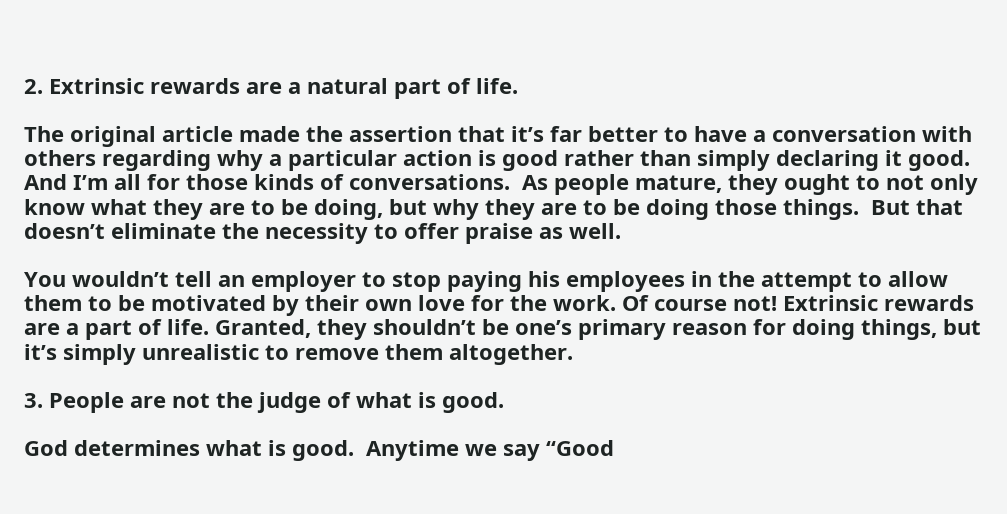2. Extrinsic rewards are a natural part of life.

The original article made the assertion that it’s far better to have a conversation with others regarding why a particular action is good rather than simply declaring it good.  And I’m all for those kinds of conversations.  As people mature, they ought to not only know what they are to be doing, but why they are to be doing those things.  But that doesn’t eliminate the necessity to offer praise as well.

You wouldn’t tell an employer to stop paying his employees in the attempt to allow them to be motivated by their own love for the work. Of course not! Extrinsic rewards are a part of life. Granted, they shouldn’t be one’s primary reason for doing things, but it’s simply unrealistic to remove them altogether.

3. People are not the judge of what is good.

God determines what is good.  Anytime we say “Good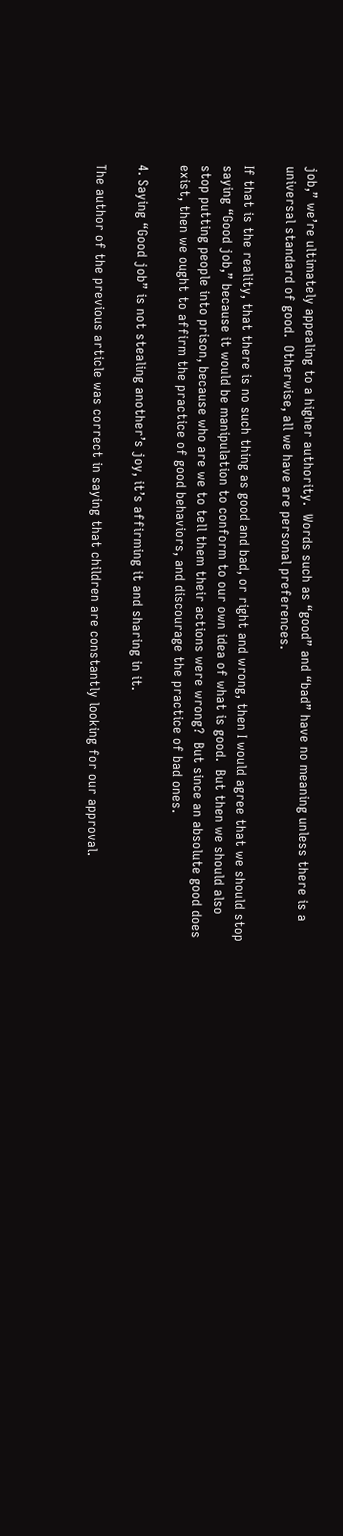job,” we’re ultimately appealing to a higher authority.  Words such as “good” and “bad” have no meaning unless there is a universal standard of good.  Otherwise, all we have are personal preferences.

If that is the reality, that there is no such thing as good and bad, or right and wrong, then I would agree that we should stop saying “Good job,” because it would be manipulation to conform to our own idea of what is good.  But then we should also stop putting people into prison, because who are we to tell them their actions were wrong?  But since an absolute good does exist, then we ought to affirm the practice of good behaviors, and discourage the practice of bad ones.

4. Saying “Good job” is not stealing another’s joy, it’s affirming it and sharing in it.

The author of the previous article was correct in saying that children are constantly looking for our approval.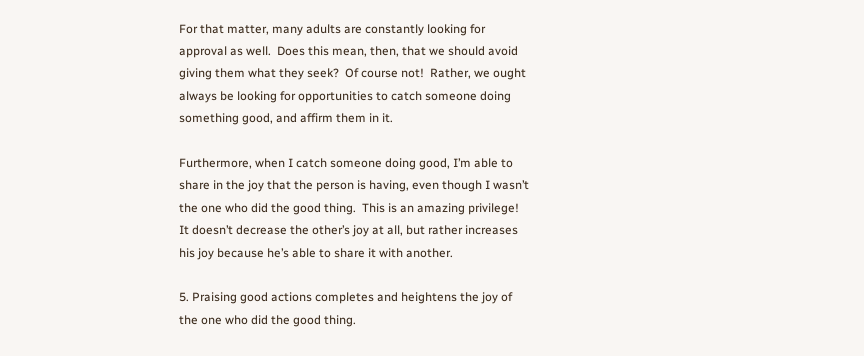For that matter, many adults are constantly looking for approval as well.  Does this mean, then, that we should avoid giving them what they seek?  Of course not!  Rather, we ought always be looking for opportunities to catch someone doing something good, and affirm them in it.

Furthermore, when I catch someone doing good, I’m able to share in the joy that the person is having, even though I wasn’t the one who did the good thing.  This is an amazing privilege!  It doesn’t decrease the other’s joy at all, but rather increases his joy because he’s able to share it with another.

5. Praising good actions completes and heightens the joy of the one who did the good thing.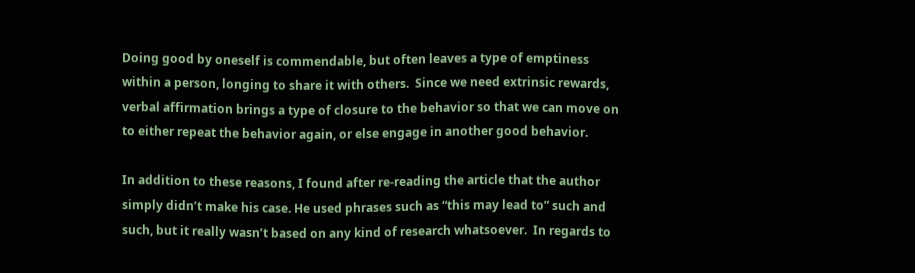Doing good by oneself is commendable, but often leaves a type of emptiness within a person, longing to share it with others.  Since we need extrinsic rewards, verbal affirmation brings a type of closure to the behavior so that we can move on to either repeat the behavior again, or else engage in another good behavior.

In addition to these reasons, I found after re-reading the article that the author simply didn’t make his case. He used phrases such as “this may lead to” such and such, but it really wasn’t based on any kind of research whatsoever.  In regards to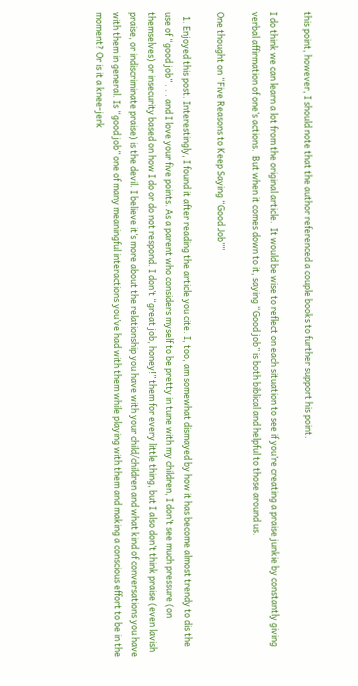this point, however, I should note that the author referenced a couple books to further support his point.

I do think we can learn a lot from the original article.  It would be wise to reflect on each situation to see if you’re creating a praise junkie by constantly giving verbal affirmation of one’s actions.  But when it comes down to it, saying “Good job” is both biblical and helpful to those around us.

One thought on “Five Reasons to Keep Saying “Good Job””

  1. Enjoyed this post. Interestingly, I found it after reading the article you cite. I, too, am somewhat dismayed by how it has become almost trendy to dis the use of “good job” . . . and I love your five points. As a parent who considers myself to be pretty in tune with my children, I don’t see much pressure (on themselves) or insecurity based on how I do or do not respond. I don’t “great job, honey!” them for every little thing, but I also don’t think praise (even lavish praise, or indiscriminate praise) is the devil. I believe it’s more about the relationship you have with your child/children and what kind of conversations you have with them in general. Is “good job” one of many meaningful interactions you’ve had with them while playing with them and making a conscious effort to be in the moment? Or is it a knee-jerk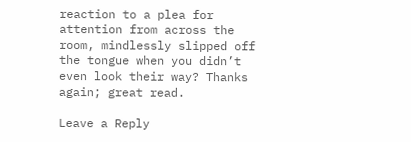reaction to a plea for attention from across the room, mindlessly slipped off the tongue when you didn’t even look their way? Thanks again; great read.

Leave a Reply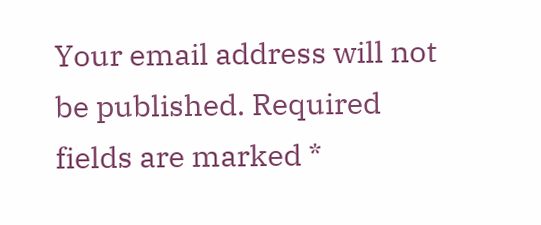Your email address will not be published. Required fields are marked *